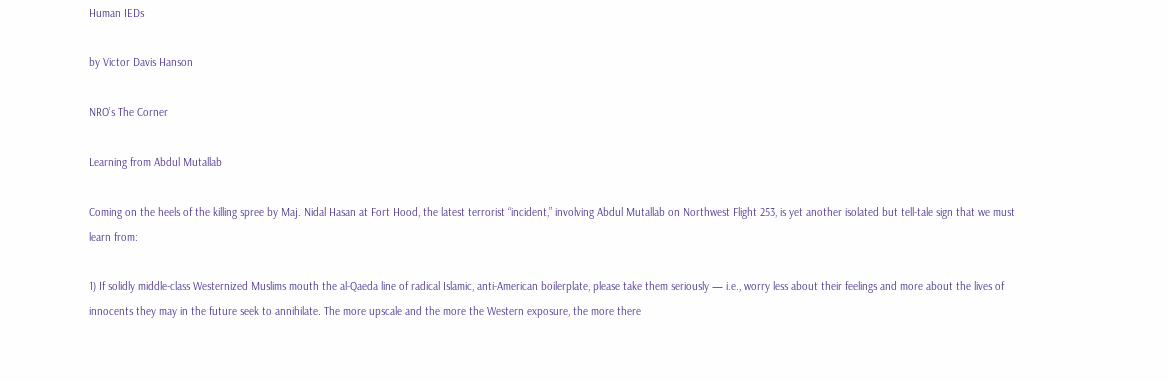Human IEDs

by Victor Davis Hanson

NRO’s The Corner

Learning from Abdul Mutallab

Coming on the heels of the killing spree by Maj. Nidal Hasan at Fort Hood, the latest terrorist “incident,” involving Abdul Mutallab on Northwest Flight 253, is yet another isolated but tell-tale sign that we must learn from:

1) If solidly middle-class Westernized Muslims mouth the al-Qaeda line of radical Islamic, anti-American boilerplate, please take them seriously — i.e., worry less about their feelings and more about the lives of innocents they may in the future seek to annihilate. The more upscale and the more the Western exposure, the more there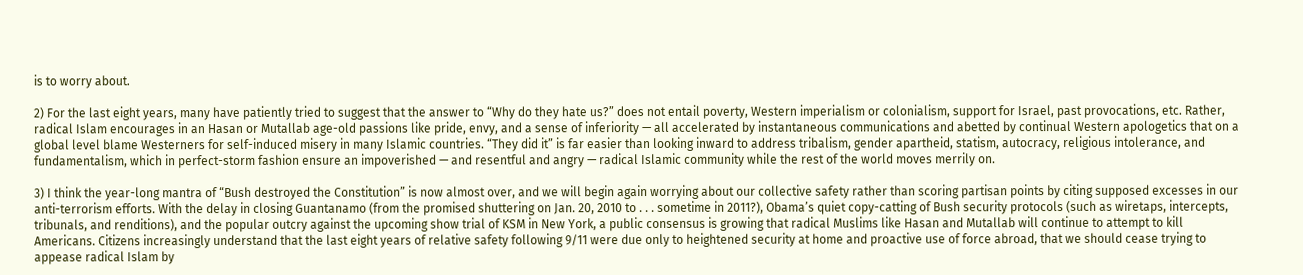is to worry about.

2) For the last eight years, many have patiently tried to suggest that the answer to “Why do they hate us?” does not entail poverty, Western imperialism or colonialism, support for Israel, past provocations, etc. Rather, radical Islam encourages in an Hasan or Mutallab age-old passions like pride, envy, and a sense of inferiority — all accelerated by instantaneous communications and abetted by continual Western apologetics that on a global level blame Westerners for self-induced misery in many Islamic countries. “They did it” is far easier than looking inward to address tribalism, gender apartheid, statism, autocracy, religious intolerance, and fundamentalism, which in perfect-storm fashion ensure an impoverished — and resentful and angry — radical Islamic community while the rest of the world moves merrily on.

3) I think the year-long mantra of “Bush destroyed the Constitution” is now almost over, and we will begin again worrying about our collective safety rather than scoring partisan points by citing supposed excesses in our anti-terrorism efforts. With the delay in closing Guantanamo (from the promised shuttering on Jan. 20, 2010 to . . . sometime in 2011?), Obama’s quiet copy-catting of Bush security protocols (such as wiretaps, intercepts, tribunals, and renditions), and the popular outcry against the upcoming show trial of KSM in New York, a public consensus is growing that radical Muslims like Hasan and Mutallab will continue to attempt to kill Americans. Citizens increasingly understand that the last eight years of relative safety following 9/11 were due only to heightened security at home and proactive use of force abroad, that we should cease trying to appease radical Islam by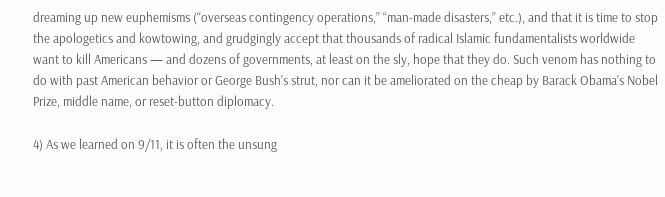dreaming up new euphemisms (“overseas contingency operations,” “man-made disasters,” etc.), and that it is time to stop the apologetics and kowtowing, and grudgingly accept that thousands of radical Islamic fundamentalists worldwide want to kill Americans — and dozens of governments, at least on the sly, hope that they do. Such venom has nothing to do with past American behavior or George Bush’s strut, nor can it be ameliorated on the cheap by Barack Obama’s Nobel Prize, middle name, or reset-button diplomacy.

4) As we learned on 9/11, it is often the unsung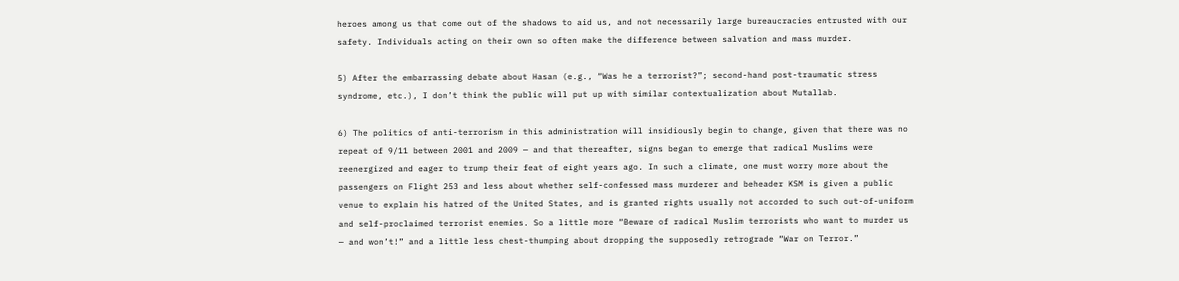heroes among us that come out of the shadows to aid us, and not necessarily large bureaucracies entrusted with our safety. Individuals acting on their own so often make the difference between salvation and mass murder.

5) After the embarrassing debate about Hasan (e.g., “Was he a terrorist?”; second-hand post-traumatic stress syndrome, etc.), I don’t think the public will put up with similar contextualization about Mutallab.

6) The politics of anti-terrorism in this administration will insidiously begin to change, given that there was no repeat of 9/11 between 2001 and 2009 — and that thereafter, signs began to emerge that radical Muslims were reenergized and eager to trump their feat of eight years ago. In such a climate, one must worry more about the passengers on Flight 253 and less about whether self-confessed mass murderer and beheader KSM is given a public venue to explain his hatred of the United States, and is granted rights usually not accorded to such out-of-uniform and self-proclaimed terrorist enemies. So a little more “Beware of radical Muslim terrorists who want to murder us — and won’t!” and a little less chest-thumping about dropping the supposedly retrograde “War on Terror.”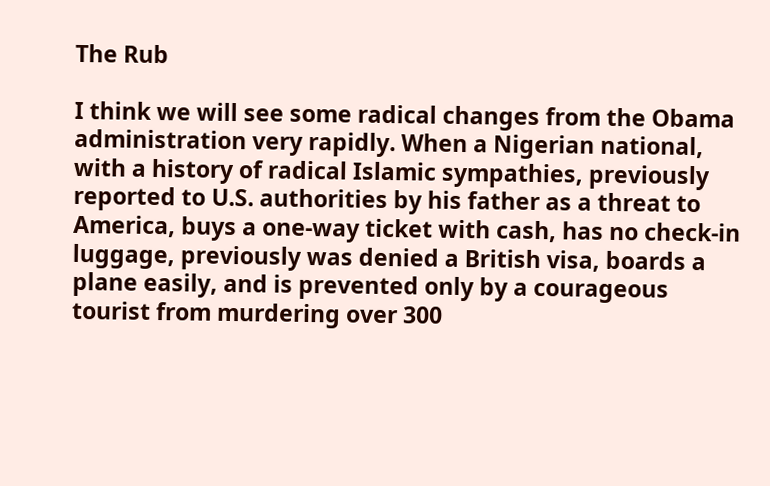The Rub

I think we will see some radical changes from the Obama administration very rapidly. When a Nigerian national, with a history of radical Islamic sympathies, previously reported to U.S. authorities by his father as a threat to America, buys a one-way ticket with cash, has no check-in luggage, previously was denied a British visa, boards a plane easily, and is prevented only by a courageous tourist from murdering over 300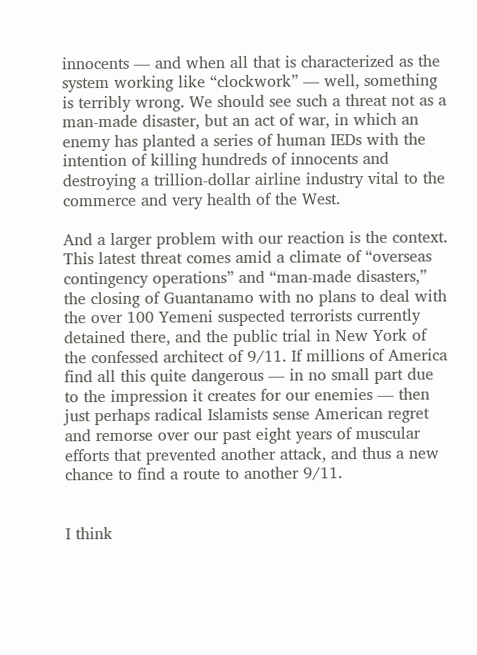innocents — and when all that is characterized as the system working like “clockwork” — well, something is terribly wrong. We should see such a threat not as a man-made disaster, but an act of war, in which an enemy has planted a series of human IEDs with the intention of killing hundreds of innocents and destroying a trillion-dollar airline industry vital to the commerce and very health of the West.

And a larger problem with our reaction is the context. This latest threat comes amid a climate of “overseas contingency operations” and “man-made disasters,” the closing of Guantanamo with no plans to deal with the over 100 Yemeni suspected terrorists currently detained there, and the public trial in New York of the confessed architect of 9/11. If millions of America find all this quite dangerous — in no small part due to the impression it creates for our enemies — then just perhaps radical Islamists sense American regret and remorse over our past eight years of muscular efforts that prevented another attack, and thus a new chance to find a route to another 9/11.


I think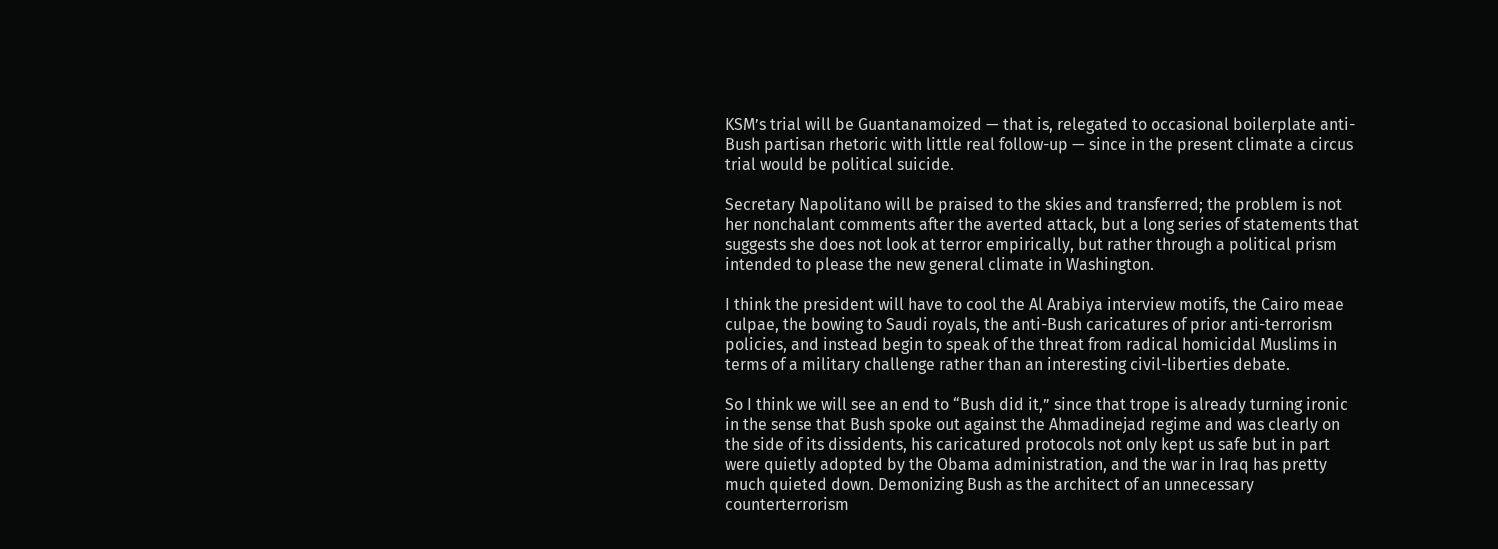KSM’s trial will be Guantanamoized — that is, relegated to occasional boilerplate anti-Bush partisan rhetoric with little real follow-up — since in the present climate a circus trial would be political suicide.

Secretary Napolitano will be praised to the skies and transferred; the problem is not her nonchalant comments after the averted attack, but a long series of statements that suggests she does not look at terror empirically, but rather through a political prism intended to please the new general climate in Washington.

I think the president will have to cool the Al Arabiya interview motifs, the Cairo meae culpae, the bowing to Saudi royals, the anti-Bush caricatures of prior anti-terrorism policies, and instead begin to speak of the threat from radical homicidal Muslims in terms of a military challenge rather than an interesting civil-liberties debate.

So I think we will see an end to “Bush did it,” since that trope is already turning ironic in the sense that Bush spoke out against the Ahmadinejad regime and was clearly on the side of its dissidents, his caricatured protocols not only kept us safe but in part were quietly adopted by the Obama administration, and the war in Iraq has pretty much quieted down. Demonizing Bush as the architect of an unnecessary counterterrorism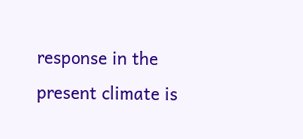response in the present climate is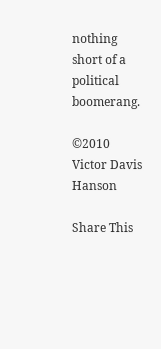nothing short of a political boomerang.

©2010 Victor Davis Hanson

Share This